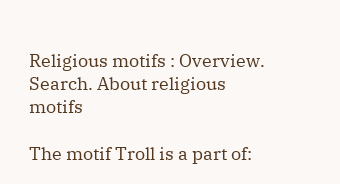Religious motifs : Overview. Search. About religious motifs

The motif Troll is a part of: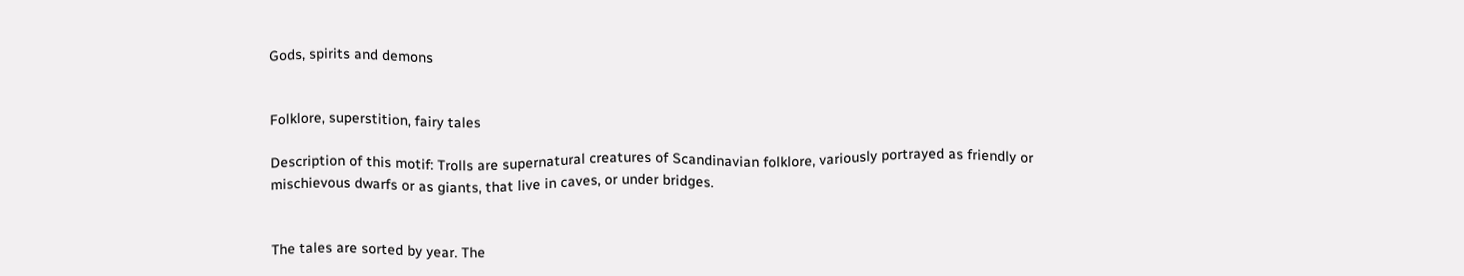Gods, spirits and demons


Folklore, superstition, fairy tales

Description of this motif: Trolls are supernatural creatures of Scandinavian folklore, variously portrayed as friendly or mischievous dwarfs or as giants, that live in caves, or under bridges.


The tales are sorted by year. The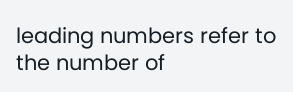leading numbers refer to the number of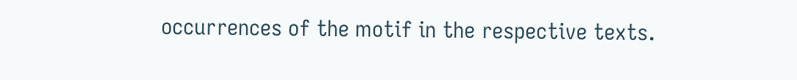occurrences of the motif in the respective texts.